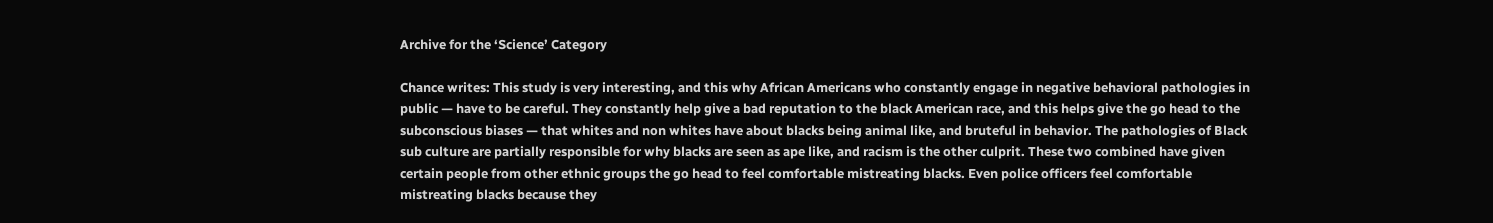Archive for the ‘Science’ Category

Chance writes: This study is very interesting, and this why African Americans who constantly engage in negative behavioral pathologies in public — have to be careful. They constantly help give a bad reputation to the black American race, and this helps give the go head to the subconscious biases — that whites and non whites have about blacks being animal like, and bruteful in behavior. The pathologies of Black sub culture are partially responsible for why blacks are seen as ape like, and racism is the other culprit. These two combined have given certain people from other ethnic groups the go head to feel comfortable mistreating blacks. Even police officers feel comfortable mistreating blacks because they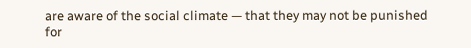are aware of the social climate — that they may not be punished for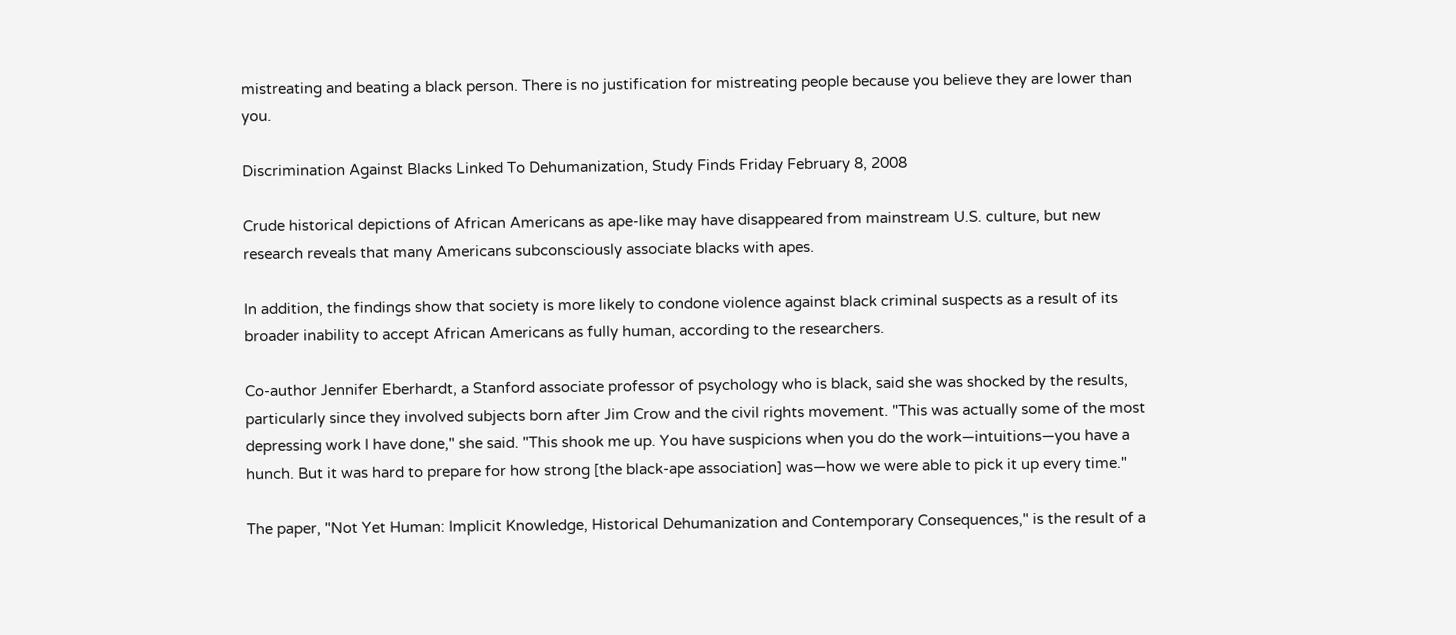mistreating and beating a black person. There is no justification for mistreating people because you believe they are lower than you.

Discrimination Against Blacks Linked To Dehumanization, Study Finds Friday February 8, 2008

Crude historical depictions of African Americans as ape-like may have disappeared from mainstream U.S. culture, but new research reveals that many Americans subconsciously associate blacks with apes.

In addition, the findings show that society is more likely to condone violence against black criminal suspects as a result of its broader inability to accept African Americans as fully human, according to the researchers.

Co-author Jennifer Eberhardt, a Stanford associate professor of psychology who is black, said she was shocked by the results, particularly since they involved subjects born after Jim Crow and the civil rights movement. "This was actually some of the most depressing work I have done," she said. "This shook me up. You have suspicions when you do the work—intuitions—you have a hunch. But it was hard to prepare for how strong [the black-ape association] was—how we were able to pick it up every time."

The paper, "Not Yet Human: Implicit Knowledge, Historical Dehumanization and Contemporary Consequences," is the result of a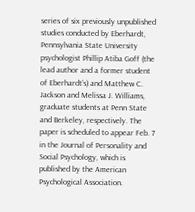series of six previously unpublished studies conducted by Eberhardt, Pennsylvania State University psychologist Phillip Atiba Goff (the lead author and a former student of Eberhardt’s) and Matthew C. Jackson and Melissa J. Williams, graduate students at Penn State and Berkeley, respectively. The paper is scheduled to appear Feb. 7 in the Journal of Personality and Social Psychology, which is published by the American Psychological Association.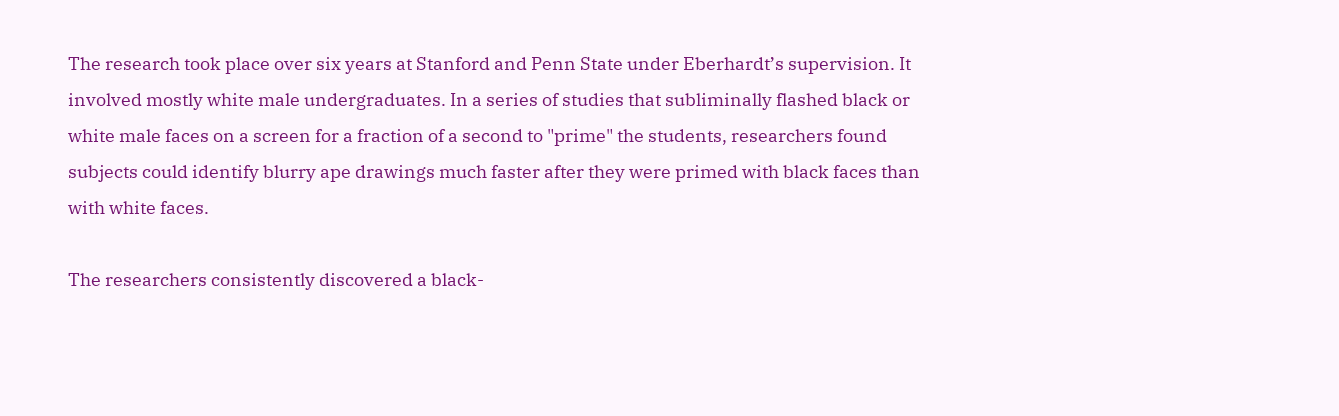The research took place over six years at Stanford and Penn State under Eberhardt’s supervision. It involved mostly white male undergraduates. In a series of studies that subliminally flashed black or white male faces on a screen for a fraction of a second to "prime" the students, researchers found subjects could identify blurry ape drawings much faster after they were primed with black faces than with white faces.

The researchers consistently discovered a black-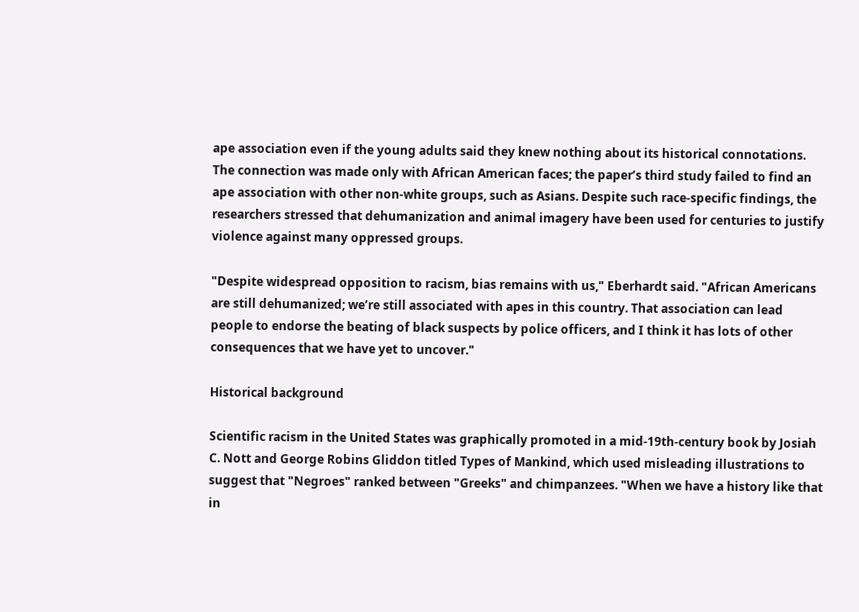ape association even if the young adults said they knew nothing about its historical connotations. The connection was made only with African American faces; the paper’s third study failed to find an ape association with other non-white groups, such as Asians. Despite such race-specific findings, the researchers stressed that dehumanization and animal imagery have been used for centuries to justify violence against many oppressed groups.

"Despite widespread opposition to racism, bias remains with us," Eberhardt said. "African Americans are still dehumanized; we’re still associated with apes in this country. That association can lead people to endorse the beating of black suspects by police officers, and I think it has lots of other consequences that we have yet to uncover."

Historical background

Scientific racism in the United States was graphically promoted in a mid-19th-century book by Josiah C. Nott and George Robins Gliddon titled Types of Mankind, which used misleading illustrations to suggest that "Negroes" ranked between "Greeks" and chimpanzees. "When we have a history like that in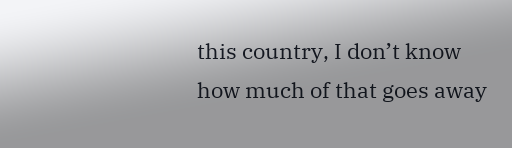this country, I don’t know how much of that goes away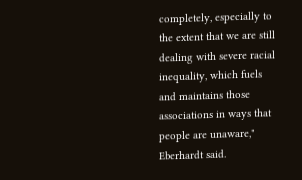completely, especially to the extent that we are still dealing with severe racial inequality, which fuels and maintains those associations in ways that people are unaware," Eberhardt said.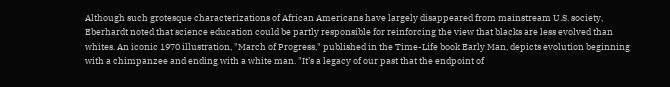Although such grotesque characterizations of African Americans have largely disappeared from mainstream U.S. society, Eberhardt noted that science education could be partly responsible for reinforcing the view that blacks are less evolved than whites. An iconic 1970 illustration, "March of Progress," published in the Time-Life book Early Man, depicts evolution beginning with a chimpanzee and ending with a white man. "It’s a legacy of our past that the endpoint of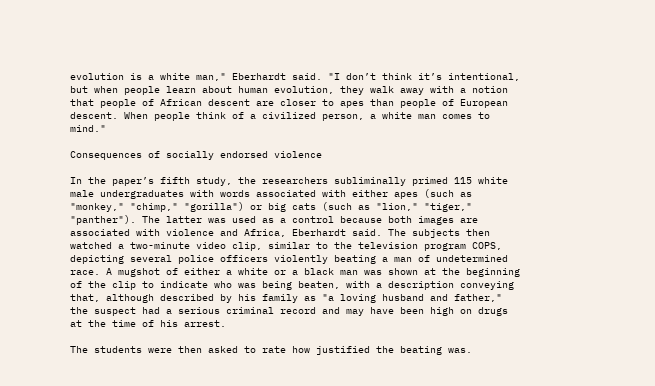evolution is a white man," Eberhardt said. "I don’t think it’s intentional, but when people learn about human evolution, they walk away with a notion that people of African descent are closer to apes than people of European descent. When people think of a civilized person, a white man comes to mind."

Consequences of socially endorsed violence

In the paper’s fifth study, the researchers subliminally primed 115 white male undergraduates with words associated with either apes (such as "monkey," "chimp," "gorilla") or big cats (such as "lion," "tiger," "panther"). The latter was used as a control because both images are associated with violence and Africa, Eberhardt said. The subjects then watched a two-minute video clip, similar to the television program COPS, depicting several police officers violently beating a man of undetermined race. A mugshot of either a white or a black man was shown at the beginning of the clip to indicate who was being beaten, with a description conveying that, although described by his family as "a loving husband and father," the suspect had a serious criminal record and may have been high on drugs at the time of his arrest.

The students were then asked to rate how justified the beating was.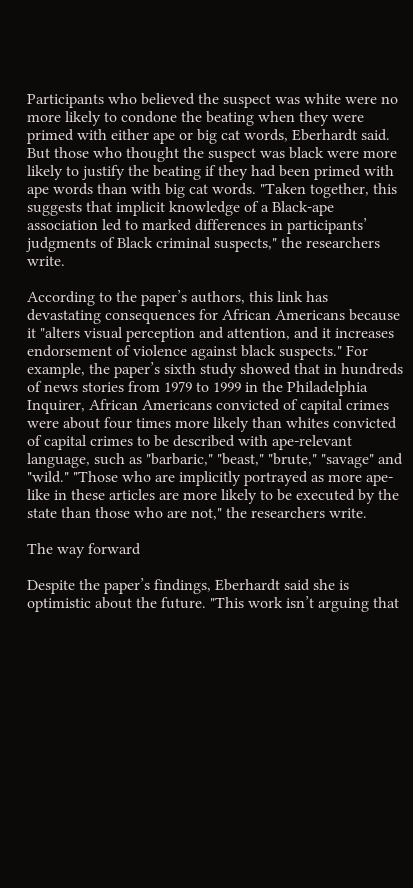Participants who believed the suspect was white were no more likely to condone the beating when they were primed with either ape or big cat words, Eberhardt said. But those who thought the suspect was black were more likely to justify the beating if they had been primed with ape words than with big cat words. "Taken together, this suggests that implicit knowledge of a Black-ape association led to marked differences in participants’ judgments of Black criminal suspects," the researchers write.

According to the paper’s authors, this link has devastating consequences for African Americans because it "alters visual perception and attention, and it increases endorsement of violence against black suspects." For example, the paper’s sixth study showed that in hundreds of news stories from 1979 to 1999 in the Philadelphia Inquirer, African Americans convicted of capital crimes were about four times more likely than whites convicted of capital crimes to be described with ape-relevant language, such as "barbaric," "beast," "brute," "savage" and "wild." "Those who are implicitly portrayed as more ape-like in these articles are more likely to be executed by the state than those who are not," the researchers write.

The way forward

Despite the paper’s findings, Eberhardt said she is optimistic about the future. "This work isn’t arguing that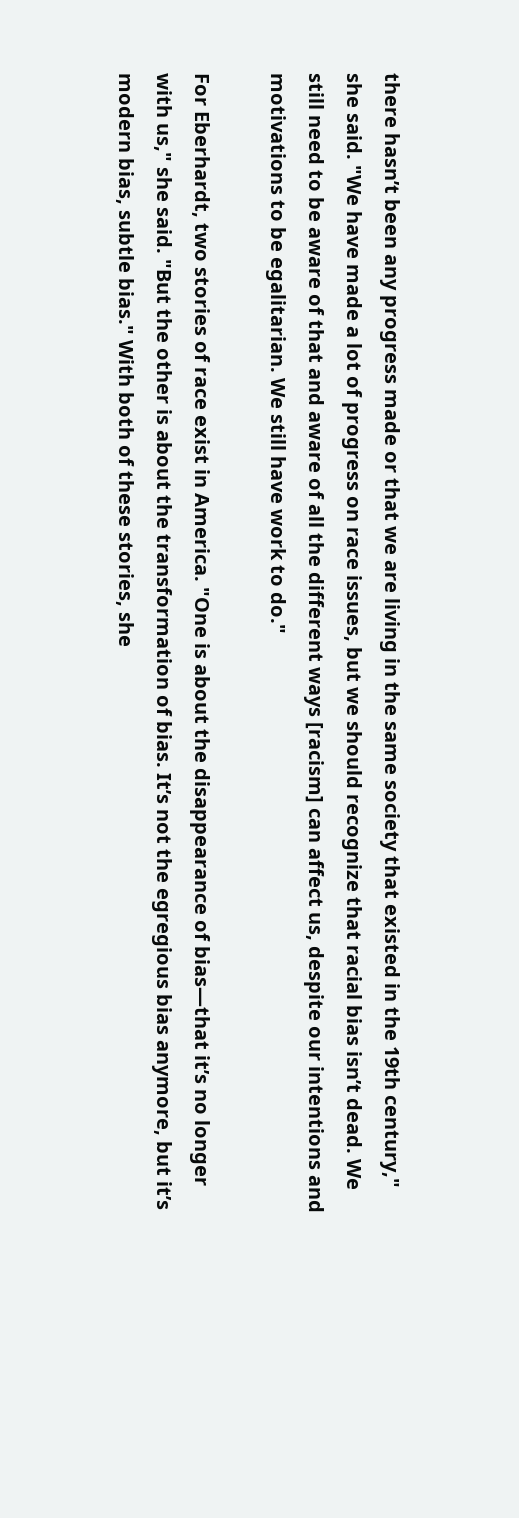there hasn’t been any progress made or that we are living in the same society that existed in the 19th century," she said. "We have made a lot of progress on race issues, but we should recognize that racial bias isn’t dead. We still need to be aware of that and aware of all the different ways [racism] can affect us, despite our intentions and motivations to be egalitarian. We still have work to do."

For Eberhardt, two stories of race exist in America. "One is about the disappearance of bias—that it’s no longer with us," she said. "But the other is about the transformation of bias. It’s not the egregious bias anymore, but it’s modern bias, subtle bias." With both of these stories, she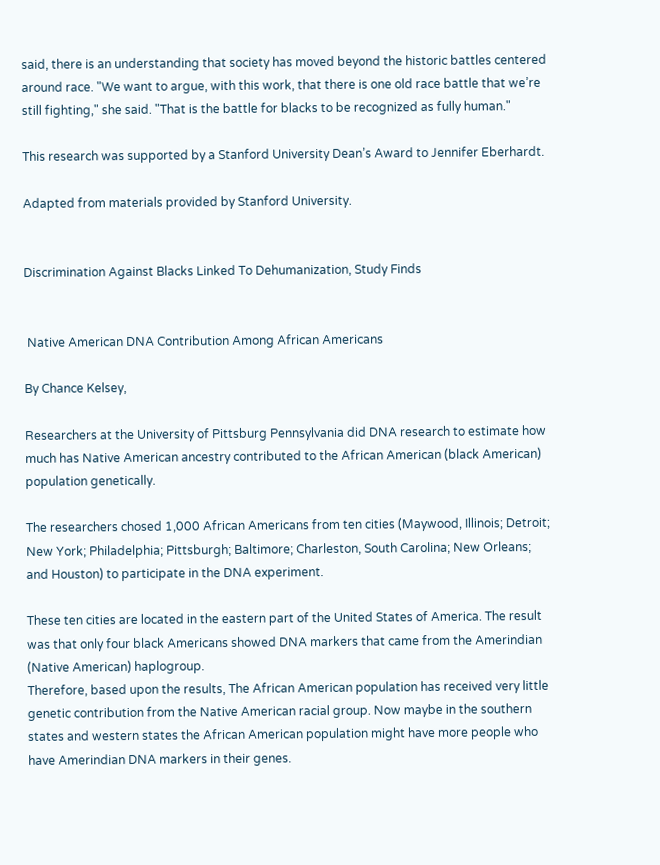said, there is an understanding that society has moved beyond the historic battles centered around race. "We want to argue, with this work, that there is one old race battle that we’re still fighting," she said. "That is the battle for blacks to be recognized as fully human."

This research was supported by a Stanford University Dean’s Award to Jennifer Eberhardt.

Adapted from materials provided by Stanford University.


Discrimination Against Blacks Linked To Dehumanization, Study Finds


 Native American DNA Contribution Among African Americans

By Chance Kelsey,

Researchers at the University of Pittsburg Pennsylvania did DNA research to estimate how much has Native American ancestry contributed to the African American (black American) population genetically.

The researchers chosed 1,000 African Americans from ten cities (Maywood, Illinois; Detroit; New York; Philadelphia; Pittsburgh; Baltimore; Charleston, South Carolina; New Orleans; and Houston) to participate in the DNA experiment.

These ten cities are located in the eastern part of the United States of America. The result was that only four black Americans showed DNA markers that came from the Amerindian (Native American) haplogroup.
Therefore, based upon the results, The African American population has received very little genetic contribution from the Native American racial group. Now maybe in the southern states and western states the African American population might have more people who have Amerindian DNA markers in their genes.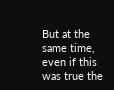But at the same time, even if this was true the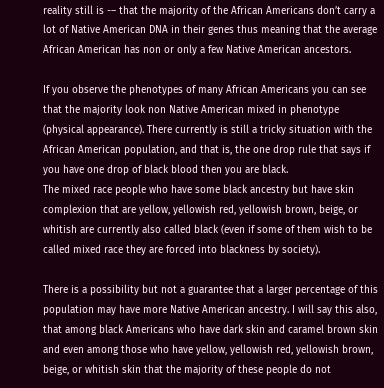reality still is -– that the majority of the African Americans don’t carry a lot of Native American DNA in their genes thus meaning that the average African American has non or only a few Native American ancestors.

If you observe the phenotypes of many African Americans you can see that the majority look non Native American mixed in phenotype (physical appearance). There currently is still a tricky situation with the African American population, and that is, the one drop rule that says if you have one drop of black blood then you are black.
The mixed race people who have some black ancestry but have skin complexion that are yellow, yellowish red, yellowish brown, beige, or whitish are currently also called black (even if some of them wish to be called mixed race they are forced into blackness by society).

There is a possibility but not a guarantee that a larger percentage of this population may have more Native American ancestry. I will say this also, that among black Americans who have dark skin and caramel brown skin and even among those who have yellow, yellowish red, yellowish brown, beige, or whitish skin that the majority of these people do not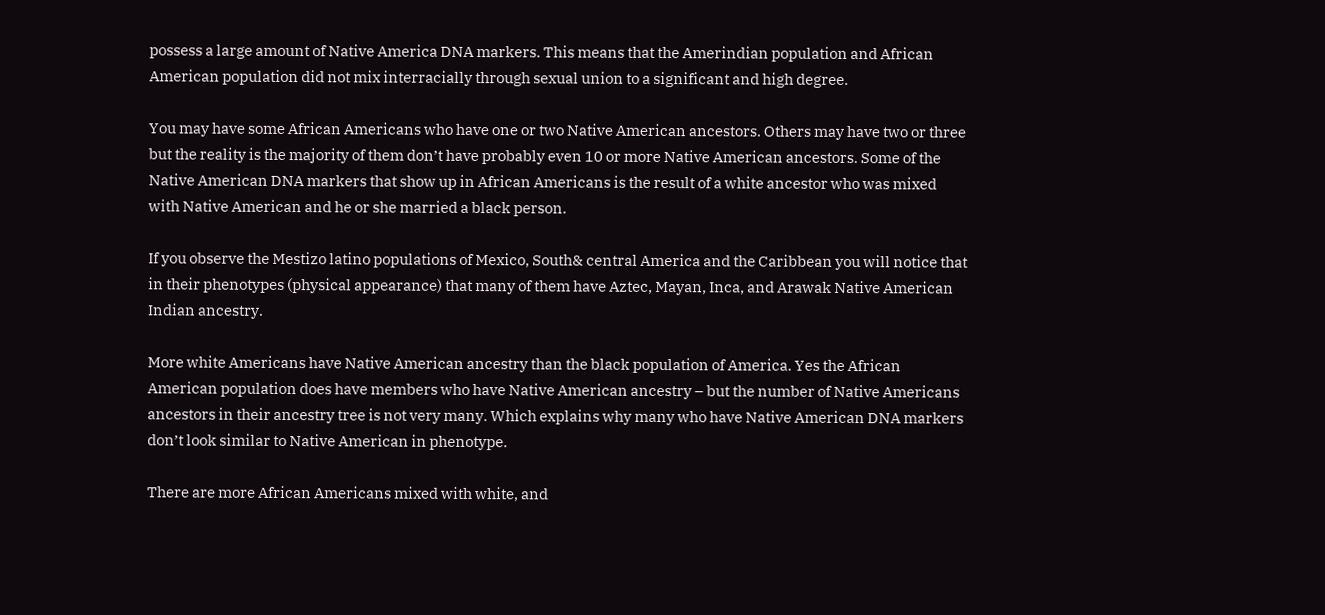possess a large amount of Native America DNA markers. This means that the Amerindian population and African American population did not mix interracially through sexual union to a significant and high degree.

You may have some African Americans who have one or two Native American ancestors. Others may have two or three but the reality is the majority of them don’t have probably even 10 or more Native American ancestors. Some of the Native American DNA markers that show up in African Americans is the result of a white ancestor who was mixed with Native American and he or she married a black person.

If you observe the Mestizo latino populations of Mexico, South& central America and the Caribbean you will notice that in their phenotypes (physical appearance) that many of them have Aztec, Mayan, Inca, and Arawak Native American Indian ancestry.

More white Americans have Native American ancestry than the black population of America. Yes the African American population does have members who have Native American ancestry – but the number of Native Americans ancestors in their ancestry tree is not very many. Which explains why many who have Native American DNA markers don’t look similar to Native American in phenotype.

There are more African Americans mixed with white, and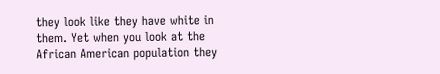they look like they have white in them. Yet when you look at the African American population they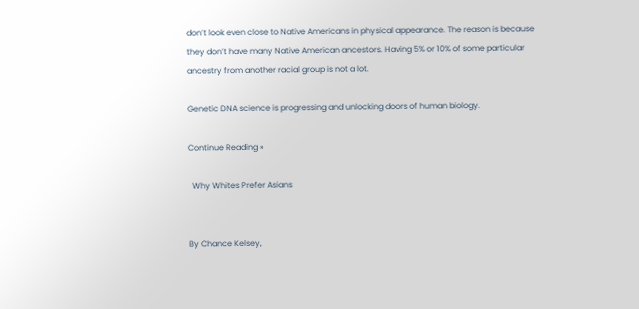don’t look even close to Native Americans in physical appearance. The reason is because they don’t have many Native American ancestors. Having 5% or 10% of some particular ancestry from another racial group is not a lot.

Genetic DNA science is progressing and unlocking doors of human biology.

Continue Reading »

  Why Whites Prefer Asians


By Chance Kelsey,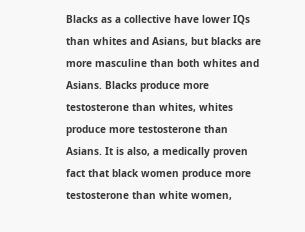Blacks as a collective have lower IQs than whites and Asians, but blacks are more masculine than both whites and Asians. Blacks produce more testosterone than whites, whites produce more testosterone than Asians. It is also, a medically proven fact that black women produce more testosterone than white women,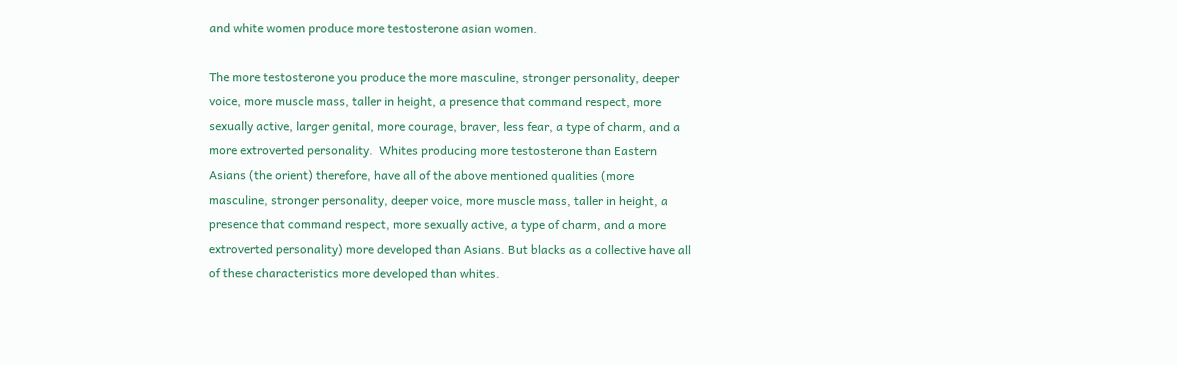and white women produce more testosterone asian women.

The more testosterone you produce the more masculine, stronger personality, deeper voice, more muscle mass, taller in height, a presence that command respect, more sexually active, larger genital, more courage, braver, less fear, a type of charm, and a more extroverted personality.  Whites producing more testosterone than Eastern Asians (the orient) therefore, have all of the above mentioned qualities (more masculine, stronger personality, deeper voice, more muscle mass, taller in height, a presence that command respect, more sexually active, a type of charm, and a more extroverted personality) more developed than Asians. But blacks as a collective have all of these characteristics more developed than whites.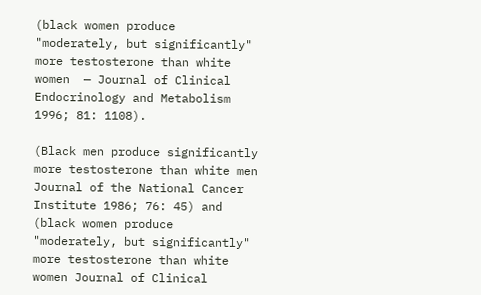(black women produce "moderately, but significantly" more testosterone than white women  — Journal of Clinical Endocrinology and Metabolism 1996; 81: 1108).

(Black men produce significantly more testosterone than white men Journal of the National Cancer Institute 1986; 76: 45) and (black women produce "moderately, but significantly" more testosterone than white women Journal of Clinical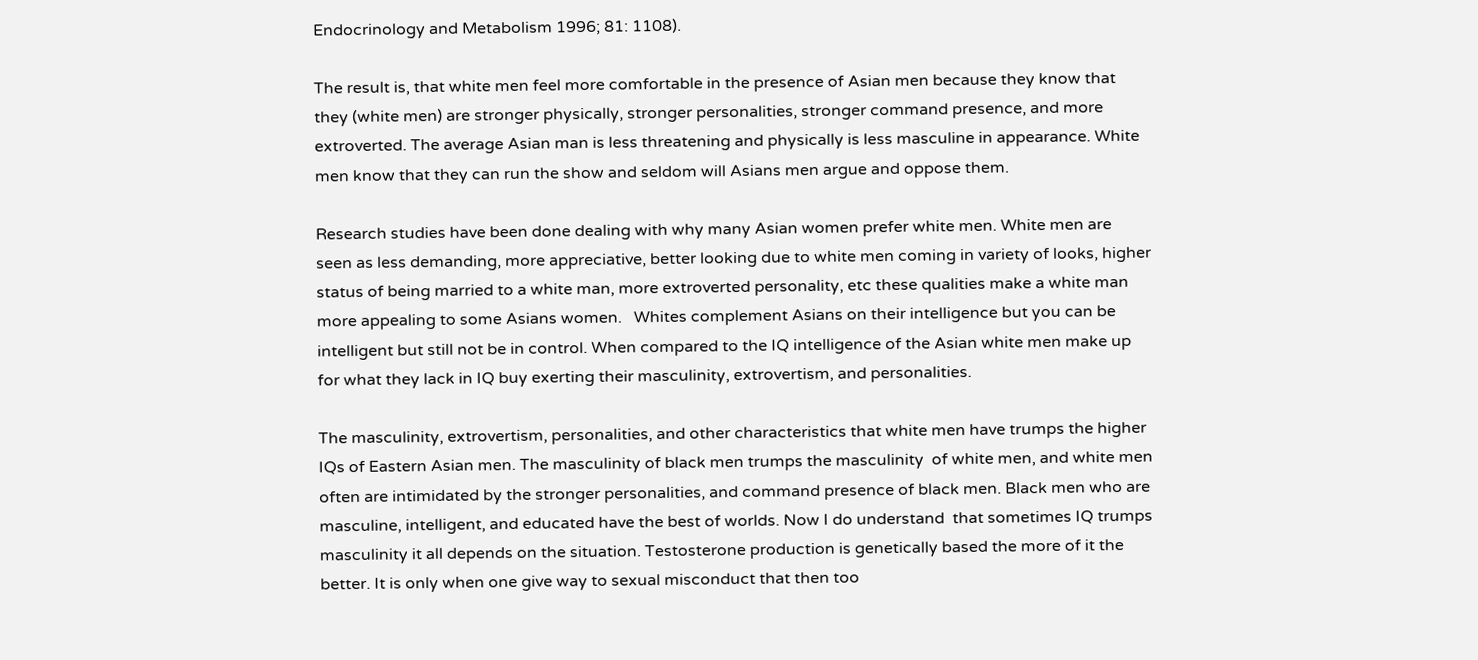Endocrinology and Metabolism 1996; 81: 1108).

The result is, that white men feel more comfortable in the presence of Asian men because they know that they (white men) are stronger physically, stronger personalities, stronger command presence, and more extroverted. The average Asian man is less threatening and physically is less masculine in appearance. White men know that they can run the show and seldom will Asians men argue and oppose them.

Research studies have been done dealing with why many Asian women prefer white men. White men are seen as less demanding, more appreciative, better looking due to white men coming in variety of looks, higher status of being married to a white man, more extroverted personality, etc these qualities make a white man more appealing to some Asians women.   Whites complement Asians on their intelligence but you can be intelligent but still not be in control. When compared to the IQ intelligence of the Asian white men make up for what they lack in IQ buy exerting their masculinity, extrovertism, and personalities.

The masculinity, extrovertism, personalities, and other characteristics that white men have trumps the higher IQs of Eastern Asian men. The masculinity of black men trumps the masculinity  of white men, and white men often are intimidated by the stronger personalities, and command presence of black men. Black men who are masculine, intelligent, and educated have the best of worlds. Now I do understand  that sometimes IQ trumps masculinity it all depends on the situation. Testosterone production is genetically based the more of it the better. It is only when one give way to sexual misconduct that then too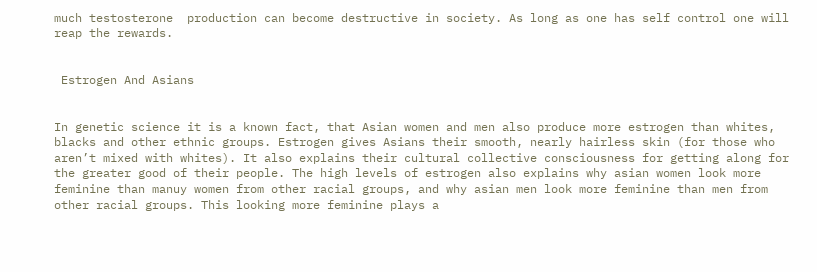much testosterone  production can become destructive in society. As long as one has self control one will reap the rewards.


 Estrogen And Asians


In genetic science it is a known fact, that Asian women and men also produce more estrogen than whites, blacks and other ethnic groups. Estrogen gives Asians their smooth, nearly hairless skin (for those who aren’t mixed with whites). It also explains their cultural collective consciousness for getting along for the greater good of their people. The high levels of estrogen also explains why asian women look more feminine than manuy women from other racial groups, and why asian men look more feminine than men from other racial groups. This looking more feminine plays a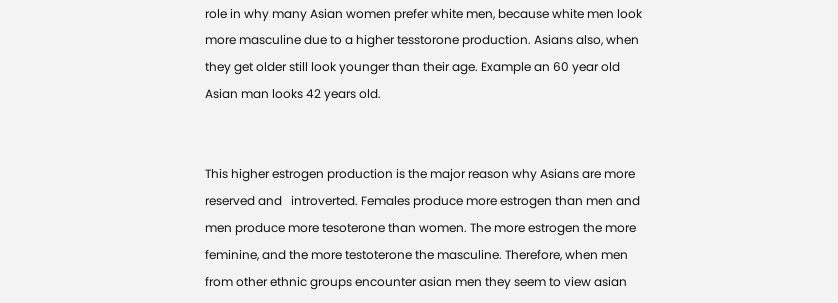role in why many Asian women prefer white men, because white men look more masculine due to a higher tesstorone production. Asians also, when they get older still look younger than their age. Example an 60 year old Asian man looks 42 years old.


This higher estrogen production is the major reason why Asians are more reserved and   introverted. Females produce more estrogen than men and men produce more tesoterone than women. The more estrogen the more feminine, and the more testoterone the masculine. Therefore, when men from other ethnic groups encounter asian men they seem to view asian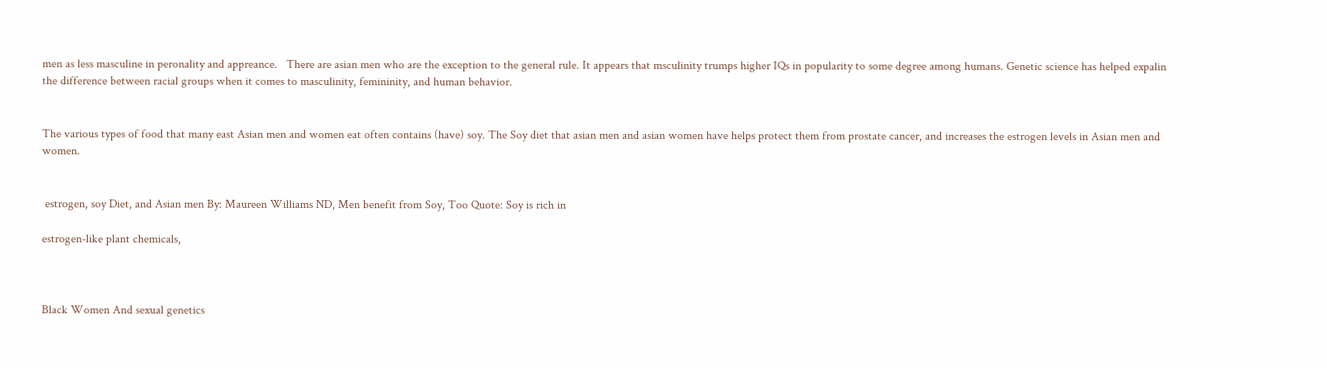men as less masculine in peronality and appreance.   There are asian men who are the exception to the general rule. It appears that msculinity trumps higher IQs in popularity to some degree among humans. Genetic science has helped expalin the difference between racial groups when it comes to masculinity, femininity, and human behavior.


The various types of food that many east Asian men and women eat often contains (have) soy. The Soy diet that asian men and asian women have helps protect them from prostate cancer, and increases the estrogen levels in Asian men and women.


 estrogen, soy Diet, and Asian men By: Maureen Williams ND, Men benefit from Soy, Too Quote: Soy is rich in

estrogen-like plant chemicals,



Black Women And sexual genetics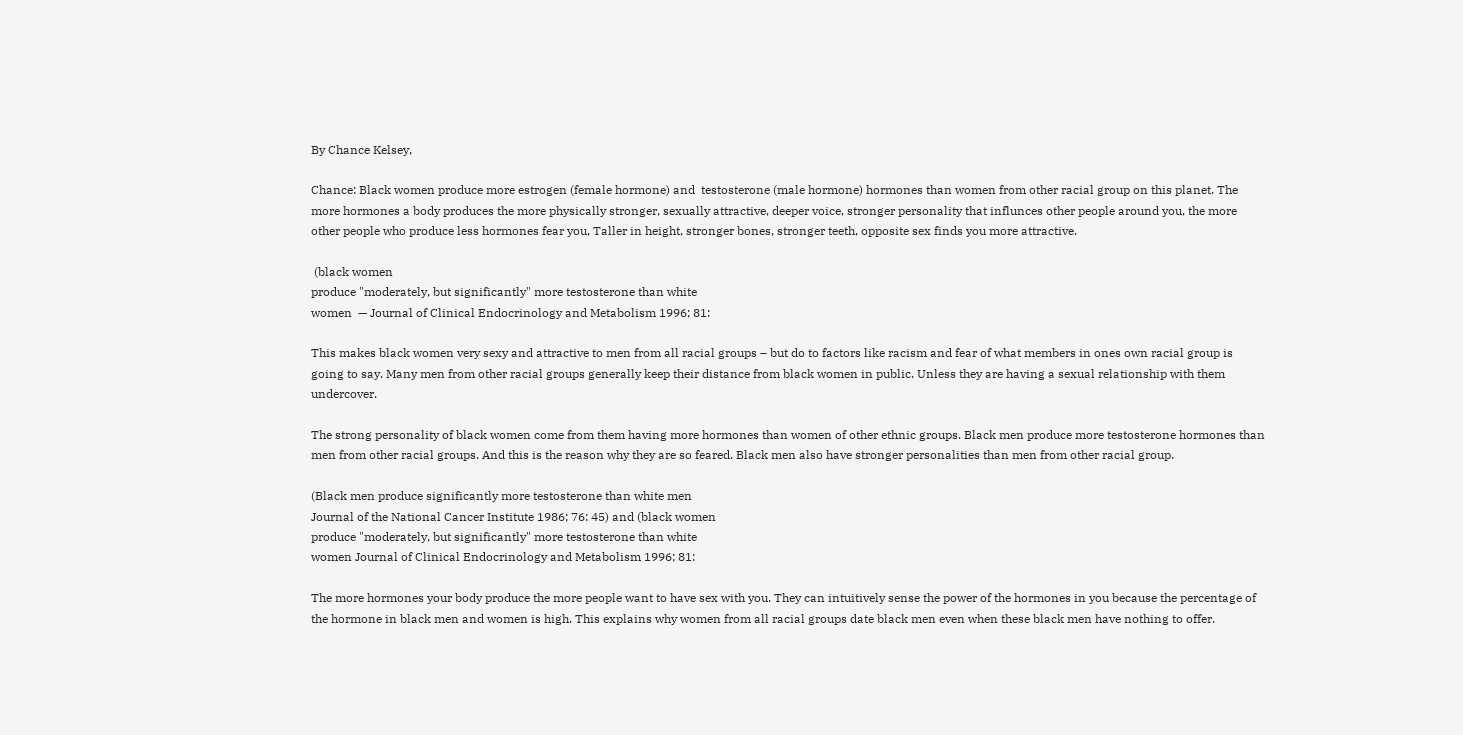By Chance Kelsey,

Chance: Black women produce more estrogen (female hormone) and  testosterone (male hormone) hormones than women from other racial group on this planet. The more hormones a body produces the more physically stronger, sexually attractive, deeper voice, stronger personality that influnces other people around you, the more other people who produce less hormones fear you, Taller in height, stronger bones, stronger teeth, opposite sex finds you more attractive.

 (black women
produce "moderately, but significantly" more testosterone than white
women  — Journal of Clinical Endocrinology and Metabolism 1996; 81:

This makes black women very sexy and attractive to men from all racial groups – but do to factors like racism and fear of what members in ones own racial group is going to say. Many men from other racial groups generally keep their distance from black women in public. Unless they are having a sexual relationship with them undercover.

The strong personality of black women come from them having more hormones than women of other ethnic groups. Black men produce more testosterone hormones than men from other racial groups. And this is the reason why they are so feared. Black men also have stronger personalities than men from other racial group.

(Black men produce significantly more testosterone than white men
Journal of the National Cancer Institute 1986; 76: 45) and (black women
produce "moderately, but significantly" more testosterone than white
women Journal of Clinical Endocrinology and Metabolism 1996; 81:

The more hormones your body produce the more people want to have sex with you. They can intuitively sense the power of the hormones in you because the percentage of the hormone in black men and women is high. This explains why women from all racial groups date black men even when these black men have nothing to offer.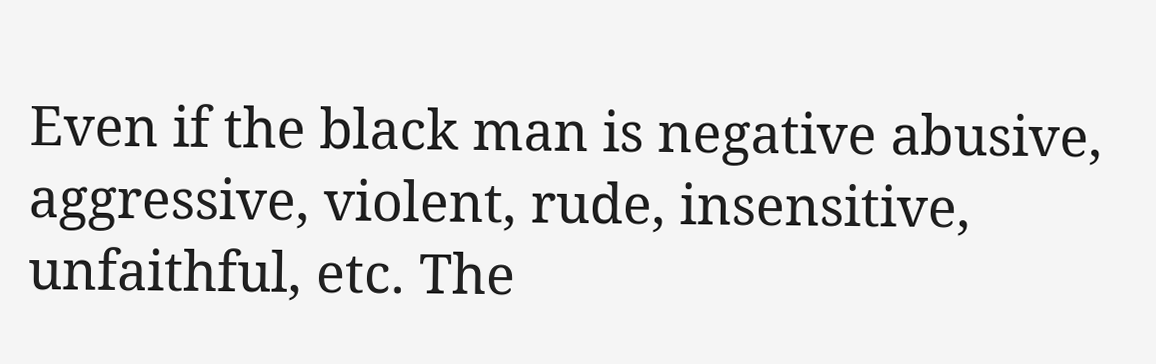Even if the black man is negative abusive, aggressive, violent, rude, insensitive, unfaithful, etc. The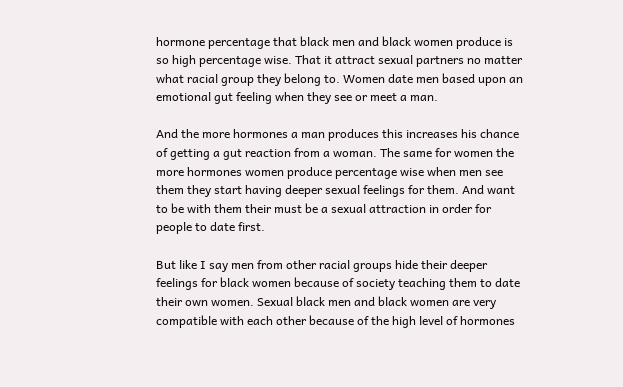hormone percentage that black men and black women produce is so high percentage wise. That it attract sexual partners no matter what racial group they belong to. Women date men based upon an emotional gut feeling when they see or meet a man.

And the more hormones a man produces this increases his chance of getting a gut reaction from a woman. The same for women the more hormones women produce percentage wise when men see them they start having deeper sexual feelings for them. And want to be with them their must be a sexual attraction in order for people to date first.

But like I say men from other racial groups hide their deeper feelings for black women because of society teaching them to date their own women. Sexual black men and black women are very compatible with each other because of the high level of hormones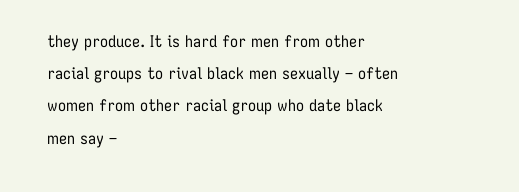they produce. It is hard for men from other racial groups to rival black men sexually – often women from other racial group who date black men say –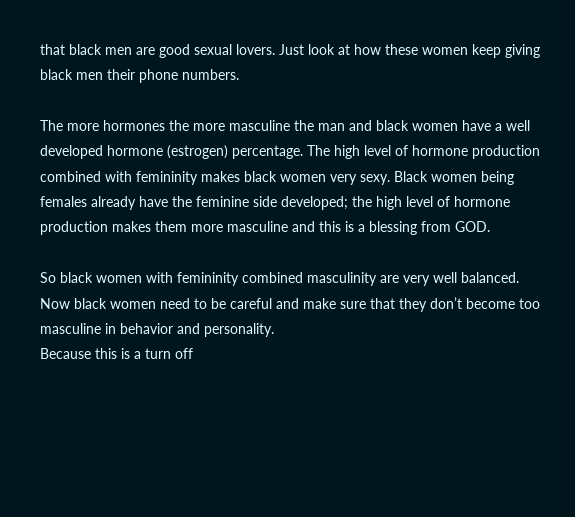that black men are good sexual lovers. Just look at how these women keep giving black men their phone numbers.

The more hormones the more masculine the man and black women have a well developed hormone (estrogen) percentage. The high level of hormone production combined with femininity makes black women very sexy. Black women being females already have the feminine side developed; the high level of hormone production makes them more masculine and this is a blessing from GOD.

So black women with femininity combined masculinity are very well balanced. Now black women need to be careful and make sure that they don’t become too masculine in behavior and personality.
Because this is a turn off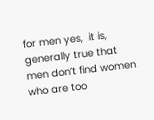for men yes,  it is, generally true that men don’t find women who are too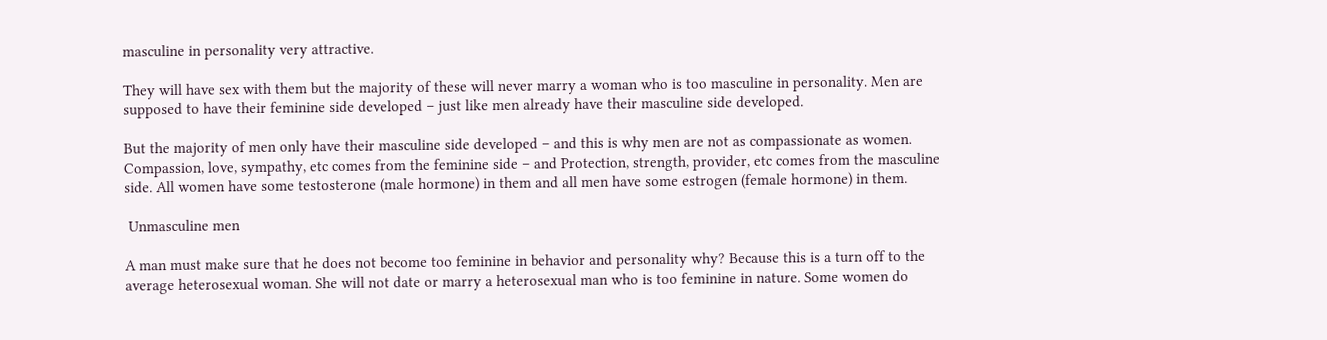masculine in personality very attractive.

They will have sex with them but the majority of these will never marry a woman who is too masculine in personality. Men are supposed to have their feminine side developed – just like men already have their masculine side developed.

But the majority of men only have their masculine side developed – and this is why men are not as compassionate as women. Compassion, love, sympathy, etc comes from the feminine side – and Protection, strength, provider, etc comes from the masculine side. All women have some testosterone (male hormone) in them and all men have some estrogen (female hormone) in them.

 Unmasculine men

A man must make sure that he does not become too feminine in behavior and personality why? Because this is a turn off to the average heterosexual woman. She will not date or marry a heterosexual man who is too feminine in nature. Some women do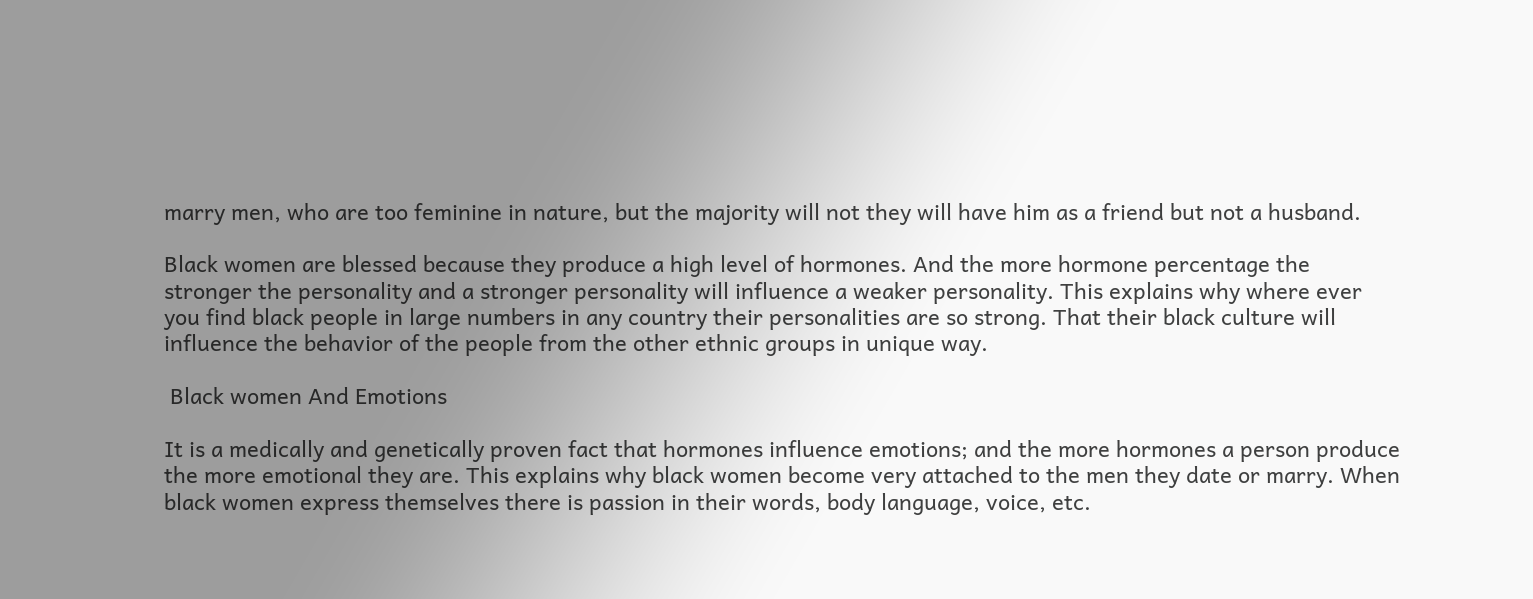marry men, who are too feminine in nature, but the majority will not they will have him as a friend but not a husband.

Black women are blessed because they produce a high level of hormones. And the more hormone percentage the stronger the personality and a stronger personality will influence a weaker personality. This explains why where ever you find black people in large numbers in any country their personalities are so strong. That their black culture will influence the behavior of the people from the other ethnic groups in unique way.

 Black women And Emotions

It is a medically and genetically proven fact that hormones influence emotions; and the more hormones a person produce the more emotional they are. This explains why black women become very attached to the men they date or marry. When black women express themselves there is passion in their words, body language, voice, etc.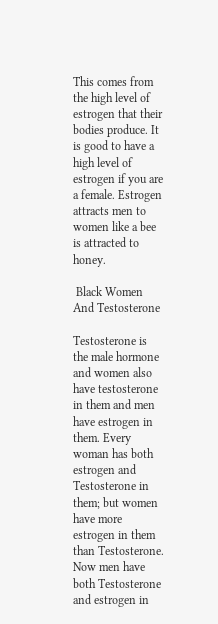This comes from the high level of estrogen that their bodies produce. It is good to have a high level of estrogen if you are a female. Estrogen attracts men to women like a bee is attracted to honey.

 Black Women And Testosterone

Testosterone is the male hormone and women also have testosterone in them and men have estrogen in them. Every woman has both estrogen and Testosterone in them; but women have more estrogen in them than Testosterone. Now men have both Testosterone and estrogen in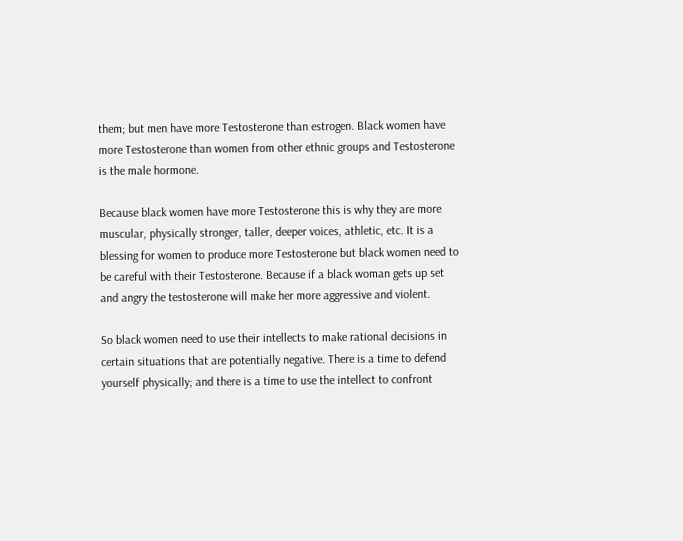them; but men have more Testosterone than estrogen. Black women have more Testosterone than women from other ethnic groups and Testosterone is the male hormone.

Because black women have more Testosterone this is why they are more muscular, physically stronger, taller, deeper voices, athletic, etc. It is a blessing for women to produce more Testosterone but black women need to be careful with their Testosterone. Because if a black woman gets up set and angry the testosterone will make her more aggressive and violent.

So black women need to use their intellects to make rational decisions in certain situations that are potentially negative. There is a time to defend yourself physically; and there is a time to use the intellect to confront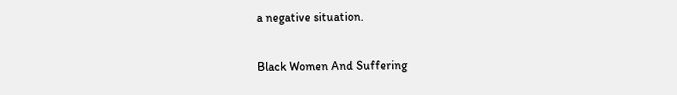a negative situation.

Black Women And Suffering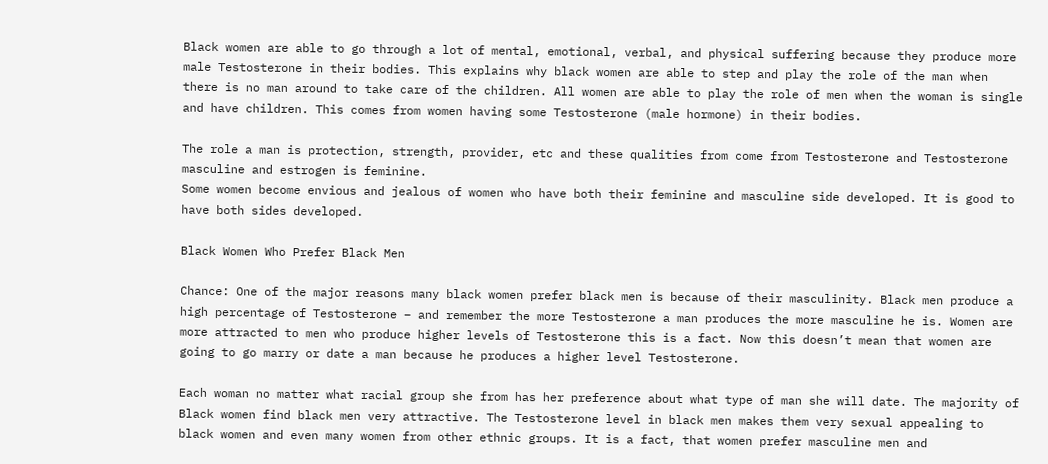Black women are able to go through a lot of mental, emotional, verbal, and physical suffering because they produce more male Testosterone in their bodies. This explains why black women are able to step and play the role of the man when there is no man around to take care of the children. All women are able to play the role of men when the woman is single and have children. This comes from women having some Testosterone (male hormone) in their bodies.

The role a man is protection, strength, provider, etc and these qualities from come from Testosterone and Testosterone masculine and estrogen is feminine.
Some women become envious and jealous of women who have both their feminine and masculine side developed. It is good to have both sides developed.

Black Women Who Prefer Black Men

Chance: One of the major reasons many black women prefer black men is because of their masculinity. Black men produce a high percentage of Testosterone – and remember the more Testosterone a man produces the more masculine he is. Women are more attracted to men who produce higher levels of Testosterone this is a fact. Now this doesn’t mean that women are going to go marry or date a man because he produces a higher level Testosterone.

Each woman no matter what racial group she from has her preference about what type of man she will date. The majority of Black women find black men very attractive. The Testosterone level in black men makes them very sexual appealing to black women and even many women from other ethnic groups. It is a fact, that women prefer masculine men and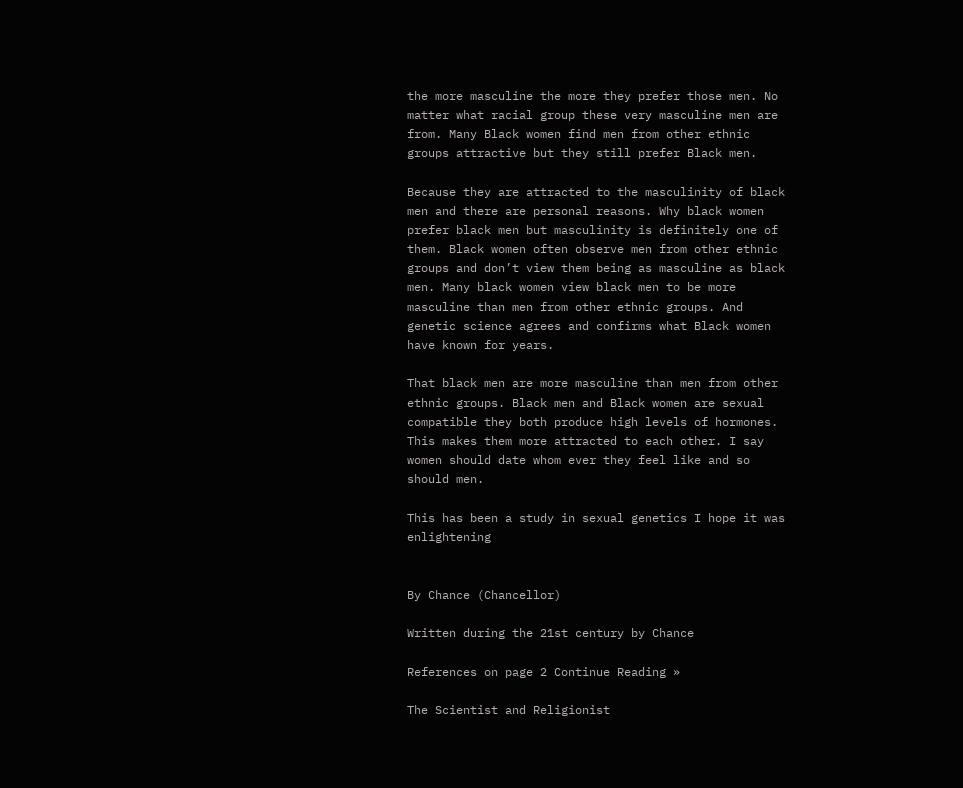the more masculine the more they prefer those men. No matter what racial group these very masculine men are from. Many Black women find men from other ethnic groups attractive but they still prefer Black men.

Because they are attracted to the masculinity of black men and there are personal reasons. Why black women prefer black men but masculinity is definitely one of them. Black women often observe men from other ethnic groups and don’t view them being as masculine as black men. Many black women view black men to be more masculine than men from other ethnic groups. And genetic science agrees and confirms what Black women have known for years.

That black men are more masculine than men from other ethnic groups. Black men and Black women are sexual compatible they both produce high levels of hormones. This makes them more attracted to each other. I say women should date whom ever they feel like and so should men.

This has been a study in sexual genetics I hope it was enlightening


By Chance (Chancellor)

Written during the 21st century by Chance

References on page 2 Continue Reading »

The Scientist and Religionist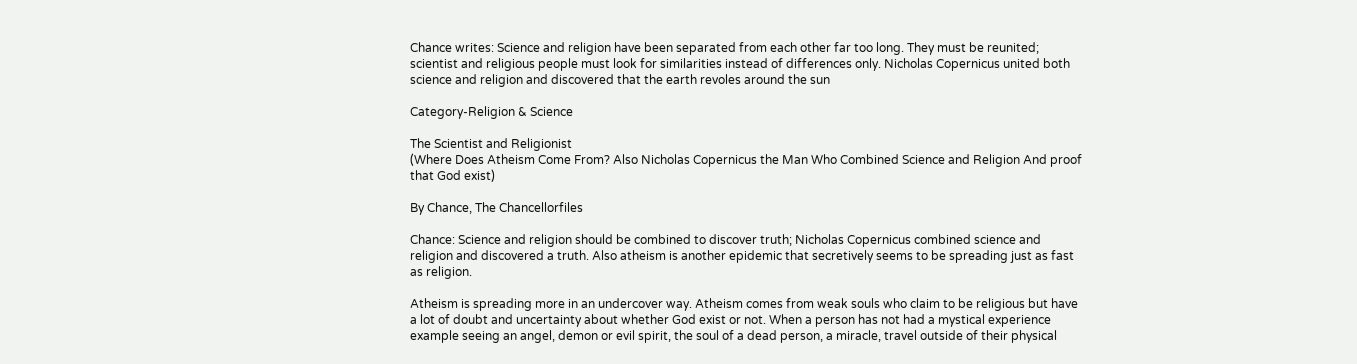Chance writes: Science and religion have been separated from each other far too long. They must be reunited; scientist and religious people must look for similarities instead of differences only. Nicholas Copernicus united both science and religion and discovered that the earth revoles around the sun

Category-Religion & Science

The Scientist and Religionist
(Where Does Atheism Come From? Also Nicholas Copernicus the Man Who Combined Science and Religion And proof that God exist)

By Chance, The Chancellorfiles

Chance: Science and religion should be combined to discover truth; Nicholas Copernicus combined science and religion and discovered a truth. Also atheism is another epidemic that secretively seems to be spreading just as fast as religion.

Atheism is spreading more in an undercover way. Atheism comes from weak souls who claim to be religious but have a lot of doubt and uncertainty about whether God exist or not. When a person has not had a mystical experience example seeing an angel, demon or evil spirit, the soul of a dead person, a miracle, travel outside of their physical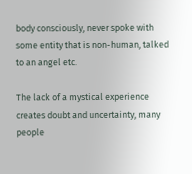body consciously, never spoke with some entity that is non-human, talked to an angel etc.

The lack of a mystical experience creates doubt and uncertainty, many people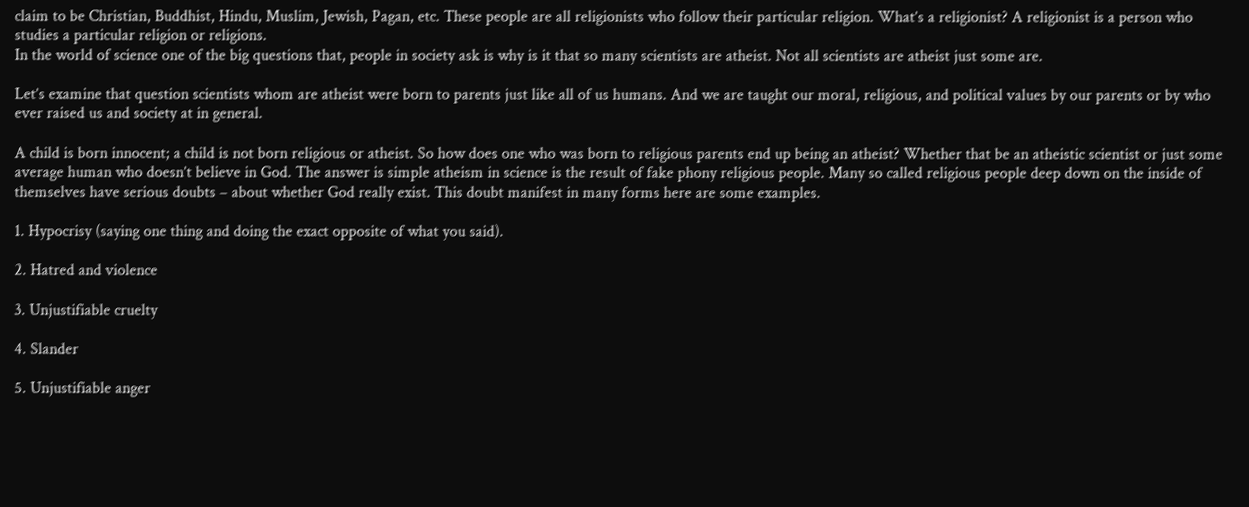claim to be Christian, Buddhist, Hindu, Muslim, Jewish, Pagan, etc. These people are all religionists who follow their particular religion. What’s a religionist? A religionist is a person who studies a particular religion or religions.
In the world of science one of the big questions that, people in society ask is why is it that so many scientists are atheist. Not all scientists are atheist just some are.

Let’s examine that question scientists whom are atheist were born to parents just like all of us humans. And we are taught our moral, religious, and political values by our parents or by who ever raised us and society at in general.

A child is born innocent; a child is not born religious or atheist. So how does one who was born to religious parents end up being an atheist? Whether that be an atheistic scientist or just some average human who doesn’t believe in God. The answer is simple atheism in science is the result of fake phony religious people. Many so called religious people deep down on the inside of themselves have serious doubts – about whether God really exist. This doubt manifest in many forms here are some examples.

1. Hypocrisy (saying one thing and doing the exact opposite of what you said).

2. Hatred and violence

3. Unjustifiable cruelty

4. Slander

5. Unjustifiable anger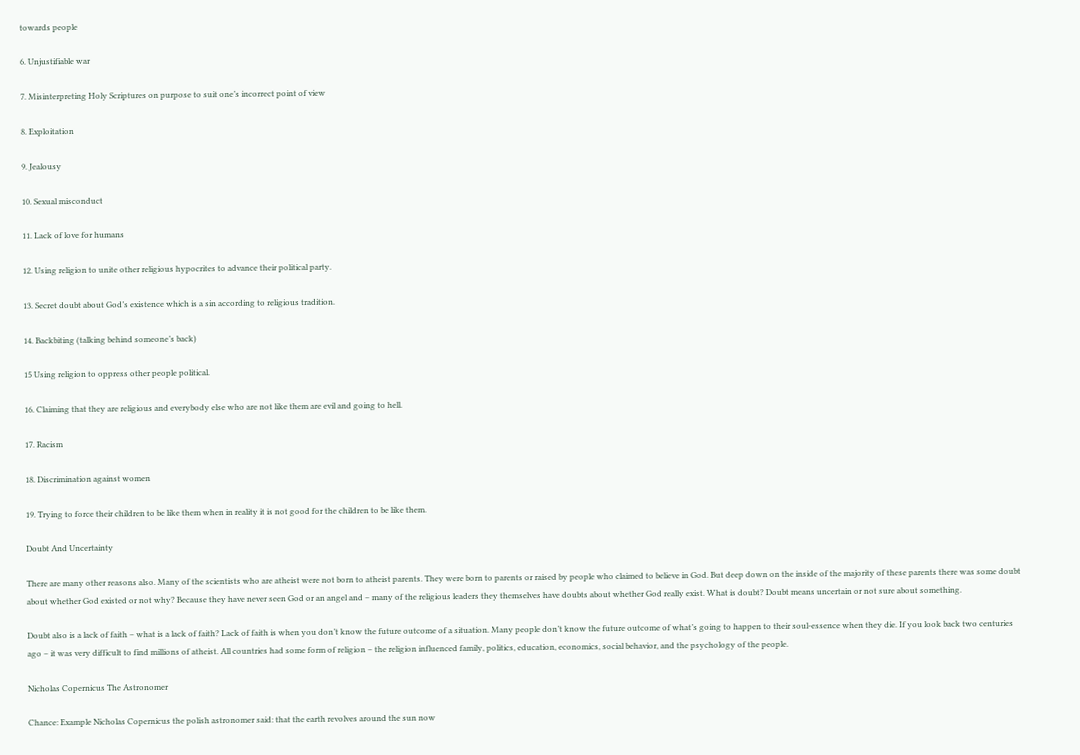towards people

6. Unjustifiable war

7. Misinterpreting Holy Scriptures on purpose to suit one’s incorrect point of view

8. Exploitation

9. Jealousy

10. Sexual misconduct

11. Lack of love for humans

12. Using religion to unite other religious hypocrites to advance their political party.

13. Secret doubt about God’s existence which is a sin according to religious tradition.

14. Backbiting (talking behind someone’s back)

15 Using religion to oppress other people political.

16. Claiming that they are religious and everybody else who are not like them are evil and going to hell.

17. Racism

18. Discrimination against women

19. Trying to force their children to be like them when in reality it is not good for the children to be like them.

Doubt And Uncertainty

There are many other reasons also. Many of the scientists who are atheist were not born to atheist parents. They were born to parents or raised by people who claimed to believe in God. But deep down on the inside of the majority of these parents there was some doubt about whether God existed or not why? Because they have never seen God or an angel and – many of the religious leaders they themselves have doubts about whether God really exist. What is doubt? Doubt means uncertain or not sure about something.

Doubt also is a lack of faith – what is a lack of faith? Lack of faith is when you don’t know the future outcome of a situation. Many people don’t know the future outcome of what’s going to happen to their soul-essence when they die. If you look back two centuries ago – it was very difficult to find millions of atheist. All countries had some form of religion – the religion influenced family, politics, education, economics, social behavior, and the psychology of the people.

Nicholas Copernicus The Astronomer

Chance: Example Nicholas Copernicus the polish astronomer said: that the earth revolves around the sun now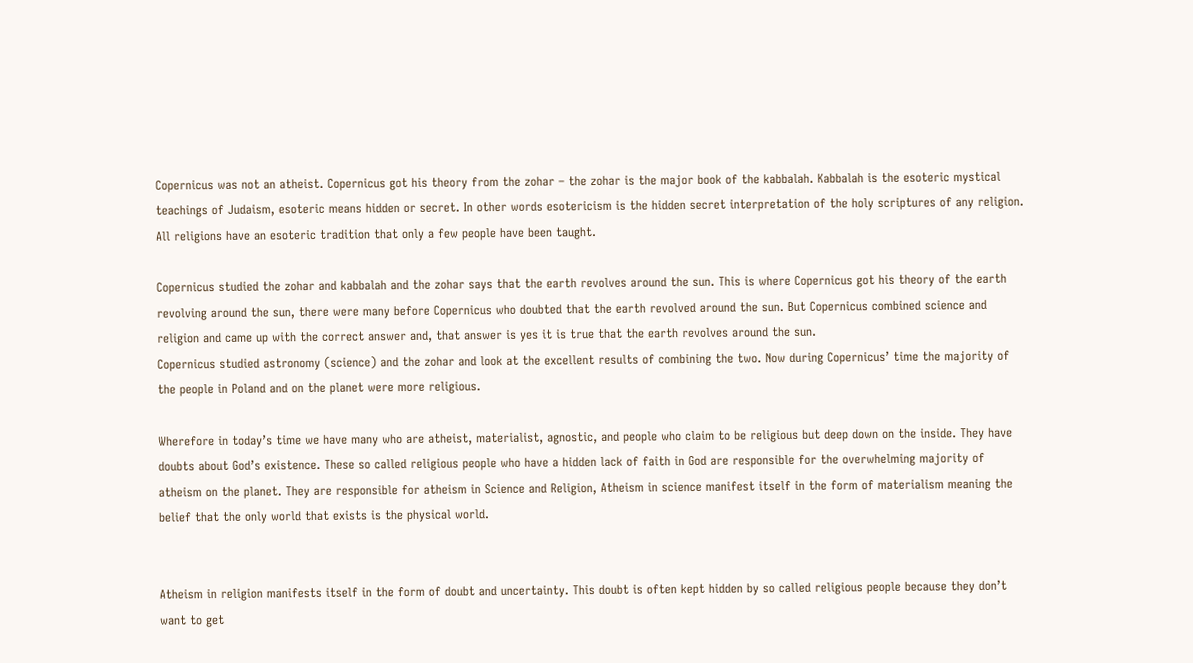Copernicus was not an atheist. Copernicus got his theory from the zohar – the zohar is the major book of the kabbalah. Kabbalah is the esoteric mystical teachings of Judaism, esoteric means hidden or secret. In other words esotericism is the hidden secret interpretation of the holy scriptures of any religion. All religions have an esoteric tradition that only a few people have been taught.

Copernicus studied the zohar and kabbalah and the zohar says that the earth revolves around the sun. This is where Copernicus got his theory of the earth revolving around the sun, there were many before Copernicus who doubted that the earth revolved around the sun. But Copernicus combined science and religion and came up with the correct answer and, that answer is yes it is true that the earth revolves around the sun.
Copernicus studied astronomy (science) and the zohar and look at the excellent results of combining the two. Now during Copernicus’ time the majority of the people in Poland and on the planet were more religious.

Wherefore in today’s time we have many who are atheist, materialist, agnostic, and people who claim to be religious but deep down on the inside. They have doubts about God’s existence. These so called religious people who have a hidden lack of faith in God are responsible for the overwhelming majority of atheism on the planet. They are responsible for atheism in Science and Religion, Atheism in science manifest itself in the form of materialism meaning the belief that the only world that exists is the physical world.


Atheism in religion manifests itself in the form of doubt and uncertainty. This doubt is often kept hidden by so called religious people because they don’t want to get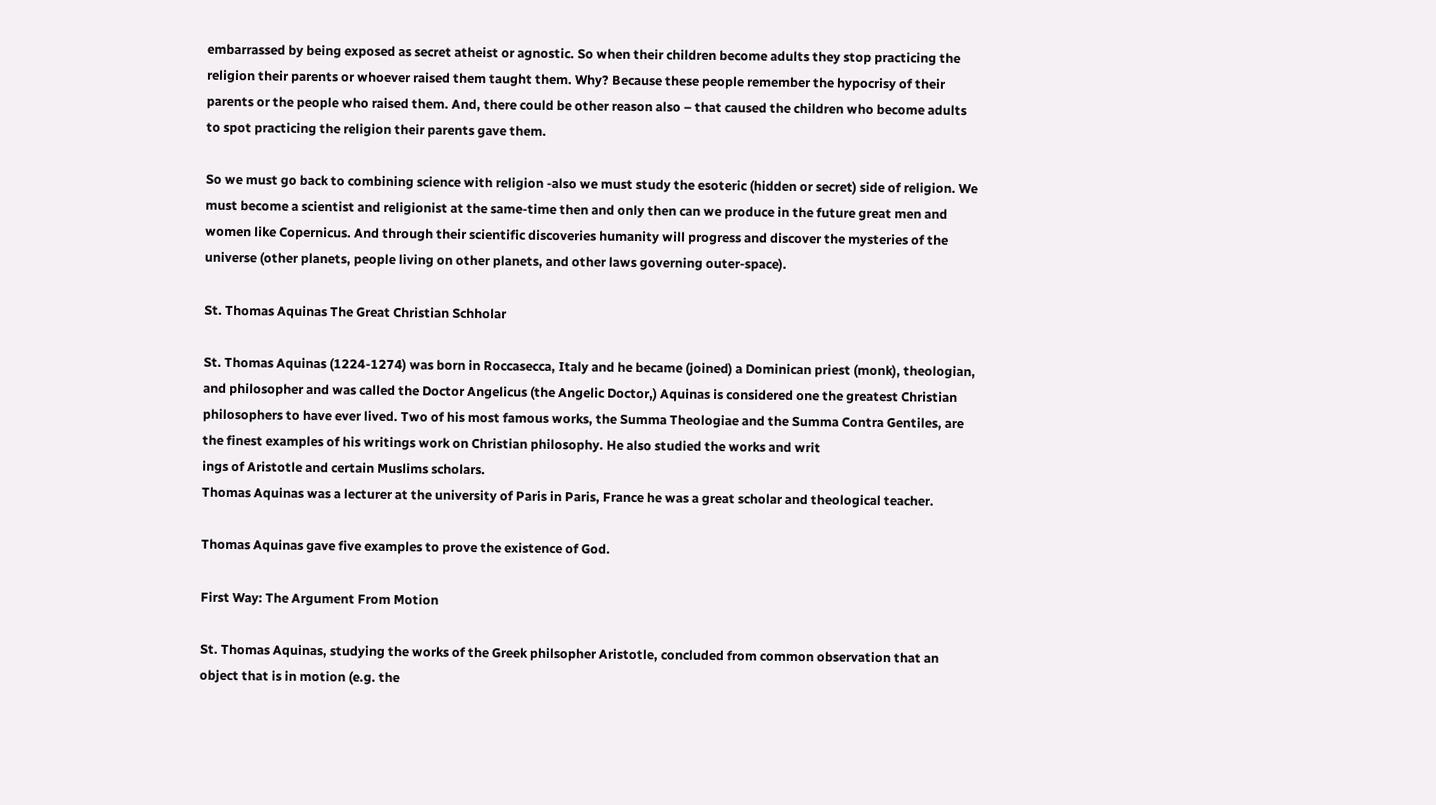embarrassed by being exposed as secret atheist or agnostic. So when their children become adults they stop practicing the religion their parents or whoever raised them taught them. Why? Because these people remember the hypocrisy of their parents or the people who raised them. And, there could be other reason also – that caused the children who become adults to spot practicing the religion their parents gave them.

So we must go back to combining science with religion -also we must study the esoteric (hidden or secret) side of religion. We must become a scientist and religionist at the same-time then and only then can we produce in the future great men and women like Copernicus. And through their scientific discoveries humanity will progress and discover the mysteries of the universe (other planets, people living on other planets, and other laws governing outer-space).

St. Thomas Aquinas The Great Christian Schholar

St. Thomas Aquinas (1224-1274) was born in Roccasecca, Italy and he became (joined) a Dominican priest (monk), theologian, and philosopher and was called the Doctor Angelicus (the Angelic Doctor,) Aquinas is considered one the greatest Christian philosophers to have ever lived. Two of his most famous works, the Summa Theologiae and the Summa Contra Gentiles, are the finest examples of his writings work on Christian philosophy. He also studied the works and writ
ings of Aristotle and certain Muslims scholars.
Thomas Aquinas was a lecturer at the university of Paris in Paris, France he was a great scholar and theological teacher.

Thomas Aquinas gave five examples to prove the existence of God.

First Way: The Argument From Motion

St. Thomas Aquinas, studying the works of the Greek philsopher Aristotle, concluded from common observation that an object that is in motion (e.g. the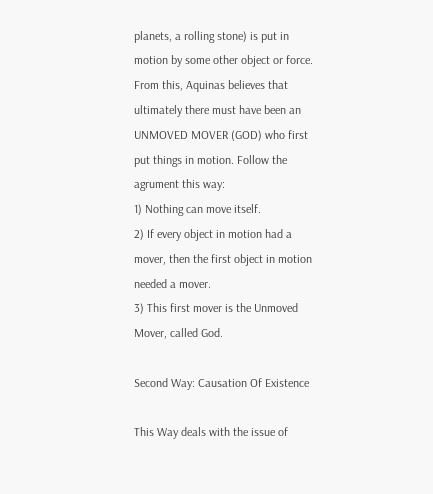planets, a rolling stone) is put in motion by some other object or force. From this, Aquinas believes that ultimately there must have been an UNMOVED MOVER (GOD) who first put things in motion. Follow the agrument this way:
1) Nothing can move itself.
2) If every object in motion had a mover, then the first object in motion needed a mover.
3) This first mover is the Unmoved Mover, called God.

Second Way: Causation Of Existence

This Way deals with the issue of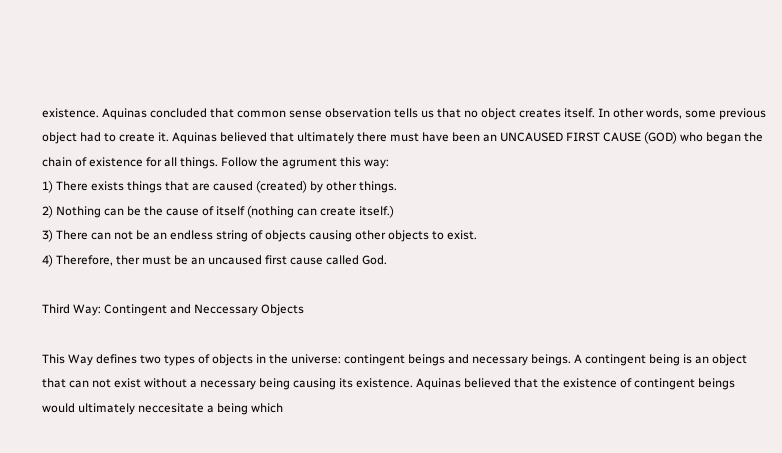existence. Aquinas concluded that common sense observation tells us that no object creates itself. In other words, some previous object had to create it. Aquinas believed that ultimately there must have been an UNCAUSED FIRST CAUSE (GOD) who began the chain of existence for all things. Follow the agrument this way:
1) There exists things that are caused (created) by other things.
2) Nothing can be the cause of itself (nothing can create itself.)
3) There can not be an endless string of objects causing other objects to exist.
4) Therefore, ther must be an uncaused first cause called God.

Third Way: Contingent and Neccessary Objects

This Way defines two types of objects in the universe: contingent beings and necessary beings. A contingent being is an object that can not exist without a necessary being causing its existence. Aquinas believed that the existence of contingent beings would ultimately neccesitate a being which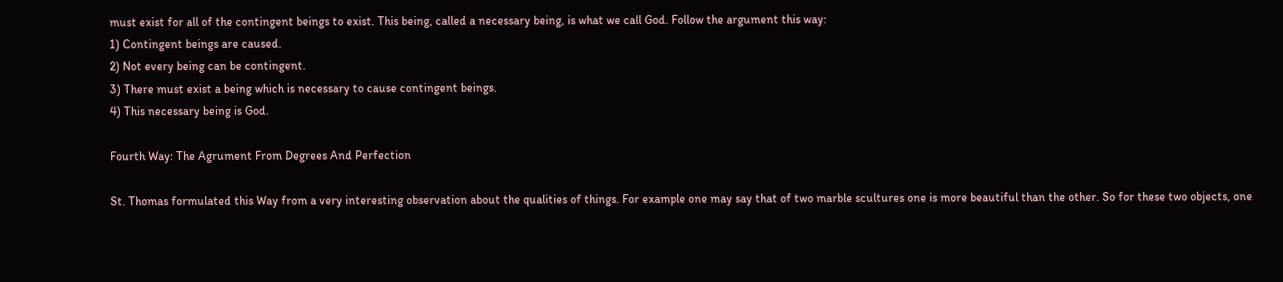must exist for all of the contingent beings to exist. This being, called a necessary being, is what we call God. Follow the argument this way:
1) Contingent beings are caused.
2) Not every being can be contingent.
3) There must exist a being which is necessary to cause contingent beings.
4) This necessary being is God.

Fourth Way: The Agrument From Degrees And Perfection

St. Thomas formulated this Way from a very interesting observation about the qualities of things. For example one may say that of two marble scultures one is more beautiful than the other. So for these two objects, one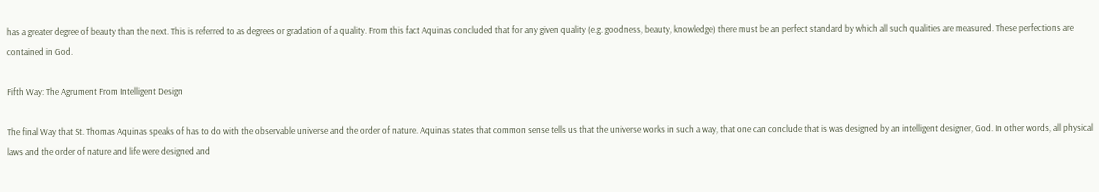has a greater degree of beauty than the next. This is referred to as degrees or gradation of a quality. From this fact Aquinas concluded that for any given quality (e.g. goodness, beauty, knowledge) there must be an perfect standard by which all such qualities are measured. These perfections are contained in God.

Fifth Way: The Agrument From Intelligent Design

The final Way that St. Thomas Aquinas speaks of has to do with the observable universe and the order of nature. Aquinas states that common sense tells us that the universe works in such a way, that one can conclude that is was designed by an intelligent designer, God. In other words, all physical laws and the order of nature and life were designed and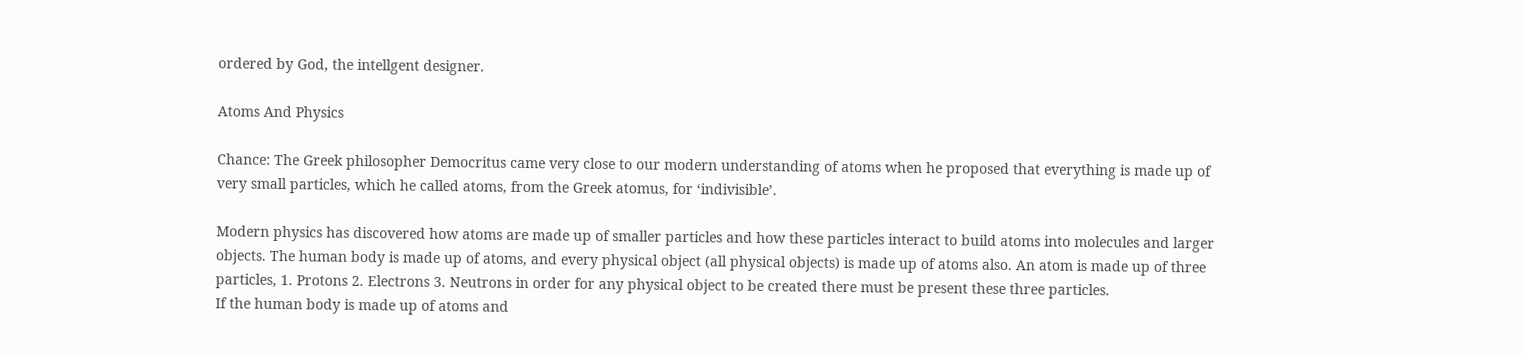ordered by God, the intellgent designer.

Atoms And Physics

Chance: The Greek philosopher Democritus came very close to our modern understanding of atoms when he proposed that everything is made up of very small particles, which he called atoms, from the Greek atomus, for ‘indivisible’.

Modern physics has discovered how atoms are made up of smaller particles and how these particles interact to build atoms into molecules and larger objects. The human body is made up of atoms, and every physical object (all physical objects) is made up of atoms also. An atom is made up of three particles, 1. Protons 2. Electrons 3. Neutrons in order for any physical object to be created there must be present these three particles.
If the human body is made up of atoms and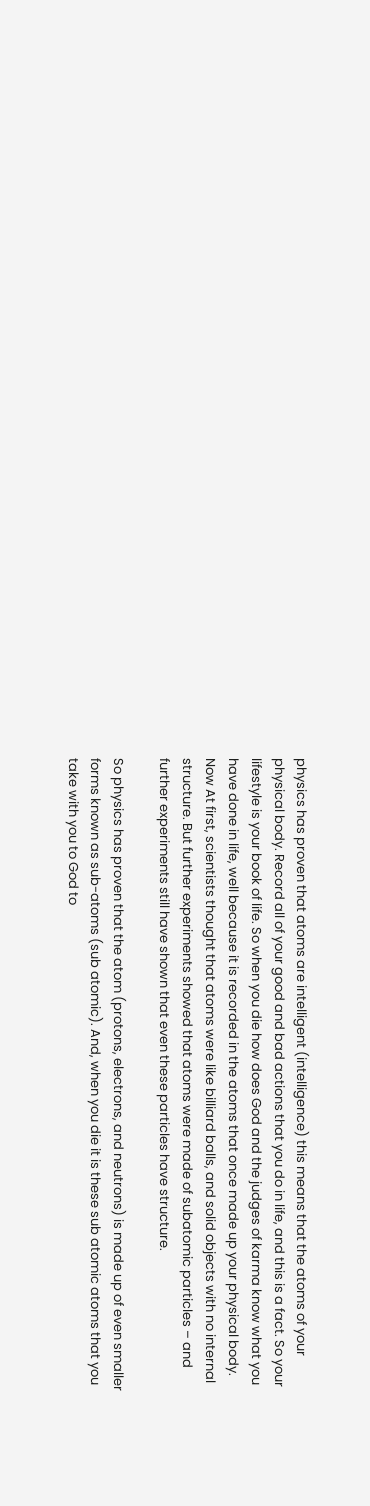physics has proven that atoms are intelligent (intelligence) this means that the atoms of your physical body. Record all of your good and bad actions that you do in life, and this is a fact. So your lifestyle is your book of life. So when you die how does God and the judges of karma know what you have done in life, well because it is recorded in the atoms that once made up your physical body.
Now At first, scientists thought that atoms were like billiard balls, and solid objects with no internal structure. But further experiments showed that atoms were made of subatomic particles – and further experiments still have shown that even these particles have structure.

So physics has proven that the atom (protons, electrons, and neutrons) is made up of even smaller forms known as sub-atoms (sub atomic). And, when you die it is these sub atomic atoms that you take with you to God to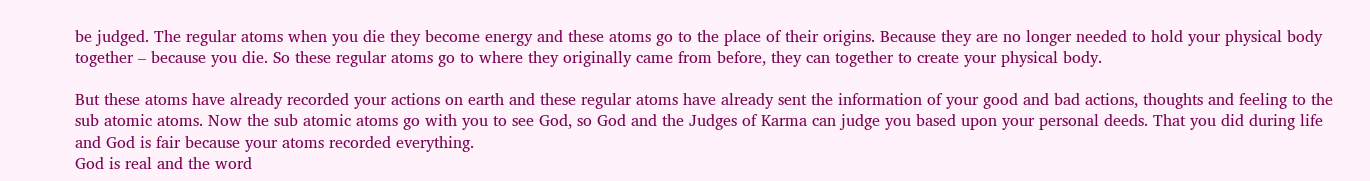be judged. The regular atoms when you die they become energy and these atoms go to the place of their origins. Because they are no longer needed to hold your physical body together – because you die. So these regular atoms go to where they originally came from before, they can together to create your physical body.

But these atoms have already recorded your actions on earth and these regular atoms have already sent the information of your good and bad actions, thoughts and feeling to the sub atomic atoms. Now the sub atomic atoms go with you to see God, so God and the Judges of Karma can judge you based upon your personal deeds. That you did during life and God is fair because your atoms recorded everything.
God is real and the word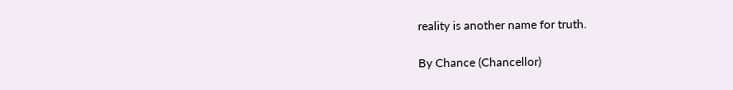reality is another name for truth.

By Chance (Chancellor)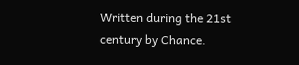Written during the 21st century by Chance.